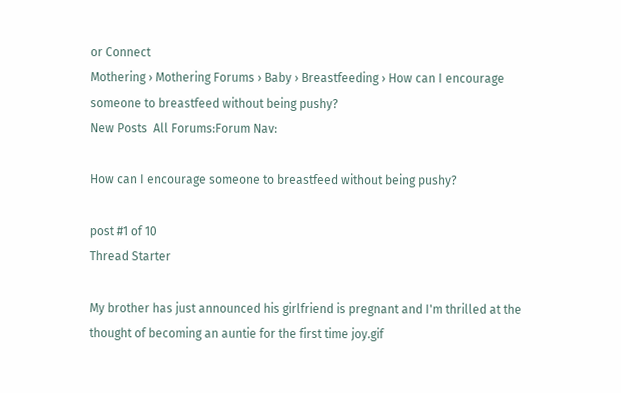or Connect
Mothering › Mothering Forums › Baby › Breastfeeding › How can I encourage someone to breastfeed without being pushy?
New Posts  All Forums:Forum Nav:

How can I encourage someone to breastfeed without being pushy?

post #1 of 10
Thread Starter

My brother has just announced his girlfriend is pregnant and I'm thrilled at the thought of becoming an auntie for the first time joy.gif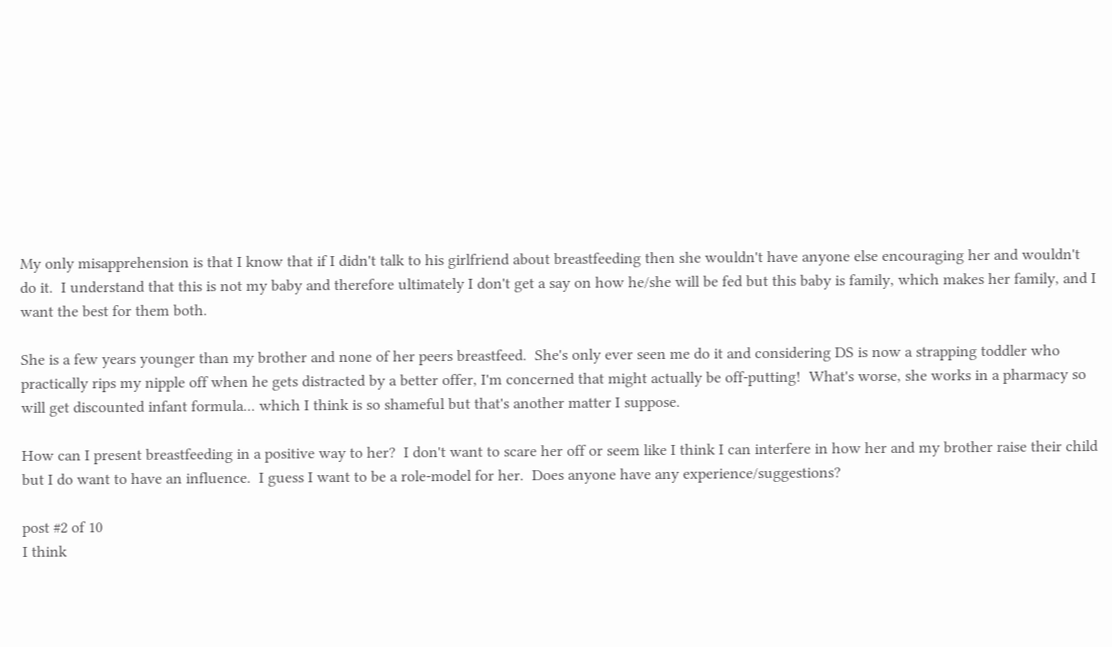My only misapprehension is that I know that if I didn't talk to his girlfriend about breastfeeding then she wouldn't have anyone else encouraging her and wouldn't do it.  I understand that this is not my baby and therefore ultimately I don't get a say on how he/she will be fed but this baby is family, which makes her family, and I want the best for them both.

She is a few years younger than my brother and none of her peers breastfeed.  She's only ever seen me do it and considering DS is now a strapping toddler who practically rips my nipple off when he gets distracted by a better offer, I'm concerned that might actually be off-putting!  What's worse, she works in a pharmacy so will get discounted infant formula... which I think is so shameful but that's another matter I suppose.

How can I present breastfeeding in a positive way to her?  I don't want to scare her off or seem like I think I can interfere in how her and my brother raise their child but I do want to have an influence.  I guess I want to be a role-model for her.  Does anyone have any experience/suggestions?

post #2 of 10
I think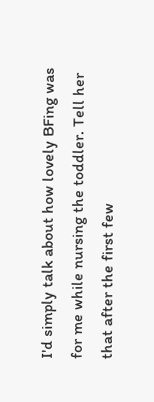I'd simply talk about how lovely BFing was for me while nursing the toddler. Tell her that after the first few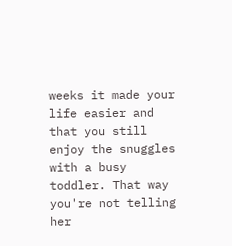weeks it made your life easier and that you still enjoy the snuggles with a busy toddler. That way you're not telling her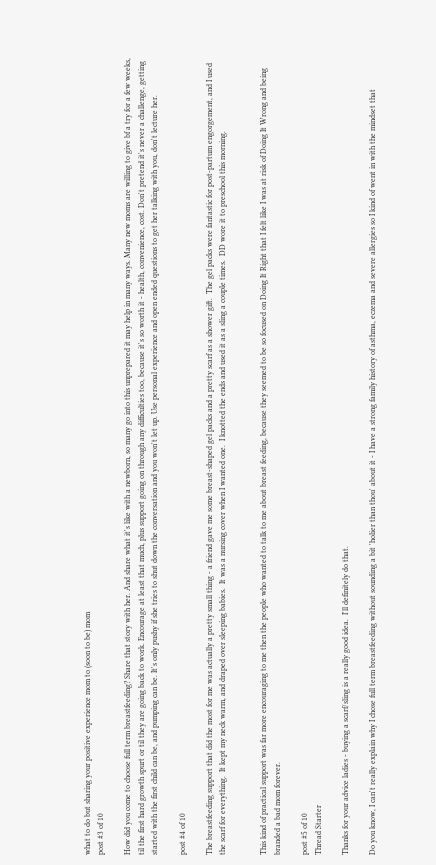what to do but sharing your positive experience mom to (soon to be) mom
post #3 of 10

How did you come to choose full term breastfeeding? Share that story with her. And share what it's like with a newborn, so many go into this unprepared it may help in many ways. Many new moms are willing to give bf a try for a few weeks, til the first hard growth spurt or til they are going back to work. Encourage at least that much, plus support going on through any difficulties too, because it's so worth it - health, convenience, cost. Don't pretend it's never a challenge, getting started with the first child can be, and pumping can be. It's only pushy if she tries to shut down the conversation and you won't let up. Use personal experience and open ended questions to get her talking with you, don't lecture her.

post #4 of 10

The breastfeeding support that did the most for me was actually a pretty small thing - a friend gave me some breast-shaped gel packs and a pretty scarf as a shower gift.  The gel packs were fantastic for post-partum engorgement, and I used the scarf for everything.  It kept my neck warm, and draped over sleeping babies.  It was a nursing cover when I wanted one.  I knotted the ends and used it as a sling a couple times.  DD wore it to preschool this morning.


This kind of practical support was far more encouraging to me then the people who wanted to talk to me about breast feeding, because they seemed to be so focused on Doing It Right that I felt like I was at risk of Doing It Wrong and being branded a bad mom forever.

post #5 of 10
Thread Starter

Thanks for your advice ladies - buying a scarf/sling is a really good idea.  I'll definitely do that.

Do you know, I can't really explain why I chose full term breastfeeding without sounding a bit 'holier than thou' about it - I have a strong family history of asthma, eczema and severe allergies so I kind of went in with the mindset that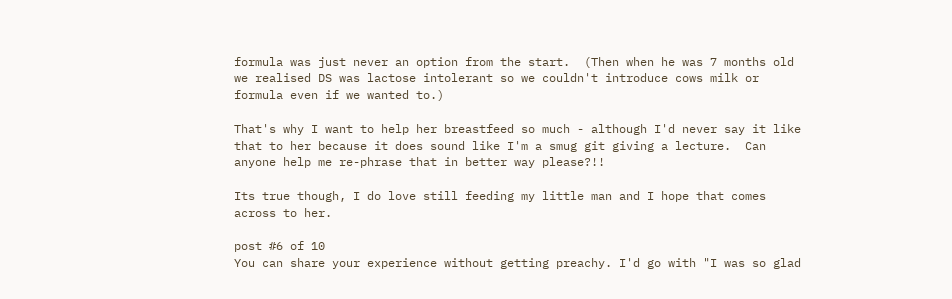formula was just never an option from the start.  (Then when he was 7 months old we realised DS was lactose intolerant so we couldn't introduce cows milk or formula even if we wanted to.)

That's why I want to help her breastfeed so much - although I'd never say it like that to her because it does sound like I'm a smug git giving a lecture.  Can anyone help me re-phrase that in better way please?!!

Its true though, I do love still feeding my little man and I hope that comes across to her.

post #6 of 10
You can share your experience without getting preachy. I'd go with "I was so glad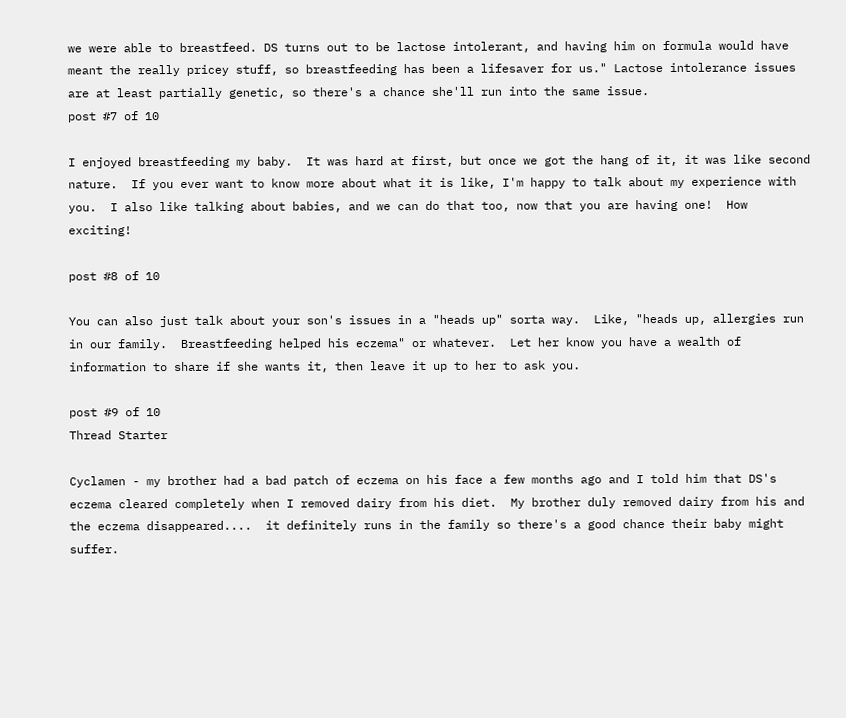we were able to breastfeed. DS turns out to be lactose intolerant, and having him on formula would have meant the really pricey stuff, so breastfeeding has been a lifesaver for us." Lactose intolerance issues are at least partially genetic, so there's a chance she'll run into the same issue.
post #7 of 10

I enjoyed breastfeeding my baby.  It was hard at first, but once we got the hang of it, it was like second nature.  If you ever want to know more about what it is like, I'm happy to talk about my experience with you.  I also like talking about babies, and we can do that too, now that you are having one!  How exciting!

post #8 of 10

You can also just talk about your son's issues in a "heads up" sorta way.  Like, "heads up, allergies run in our family.  Breastfeeding helped his eczema" or whatever.  Let her know you have a wealth of information to share if she wants it, then leave it up to her to ask you.

post #9 of 10
Thread Starter

Cyclamen - my brother had a bad patch of eczema on his face a few months ago and I told him that DS's eczema cleared completely when I removed dairy from his diet.  My brother duly removed dairy from his and the eczema disappeared....  it definitely runs in the family so there's a good chance their baby might suffer.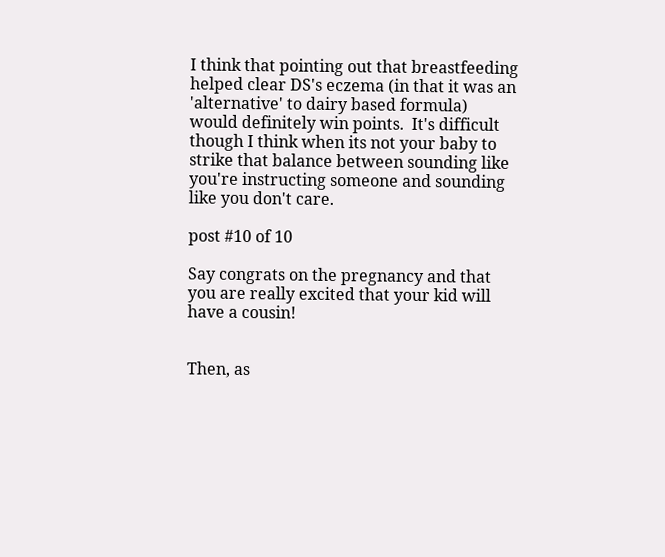I think that pointing out that breastfeeding helped clear DS's eczema (in that it was an 'alternative' to dairy based formula) would definitely win points.  It's difficult though I think when its not your baby to strike that balance between sounding like you're instructing someone and sounding like you don't care.

post #10 of 10

Say congrats on the pregnancy and that you are really excited that your kid will have a cousin!


Then, as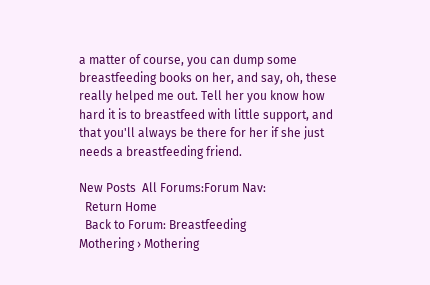a matter of course, you can dump some breastfeeding books on her, and say, oh, these really helped me out. Tell her you know how hard it is to breastfeed with little support, and that you'll always be there for her if she just needs a breastfeeding friend.

New Posts  All Forums:Forum Nav:
  Return Home
  Back to Forum: Breastfeeding
Mothering › Mothering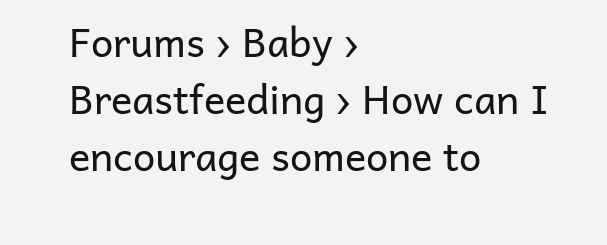Forums › Baby › Breastfeeding › How can I encourage someone to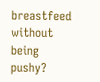breastfeed without being pushy?